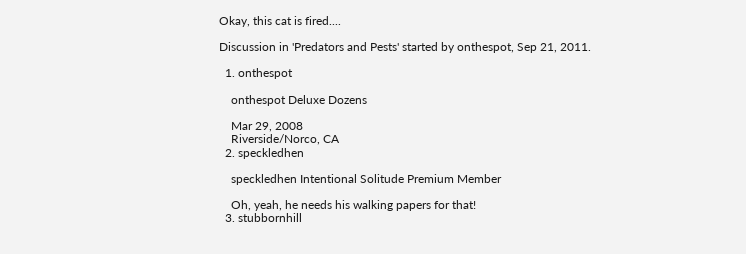Okay, this cat is fired....

Discussion in 'Predators and Pests' started by onthespot, Sep 21, 2011.

  1. onthespot

    onthespot Deluxe Dozens

    Mar 29, 2008
    Riverside/Norco, CA
  2. speckledhen

    speckledhen Intentional Solitude Premium Member

    Oh, yeah, he needs his walking papers for that!
  3. stubbornhill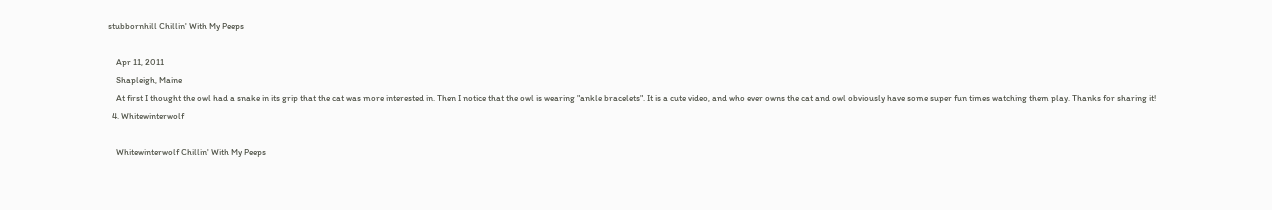stubbornhill Chillin' With My Peeps

    Apr 11, 2011
    Shapleigh, Maine
    At first I thought the owl had a snake in its grip that the cat was more interested in. Then I notice that the owl is wearing "ankle bracelets". It is a cute video, and who ever owns the cat and owl obviously have some super fun times watching them play. Thanks for sharing it!
  4. Whitewinterwolf

    Whitewinterwolf Chillin' With My Peeps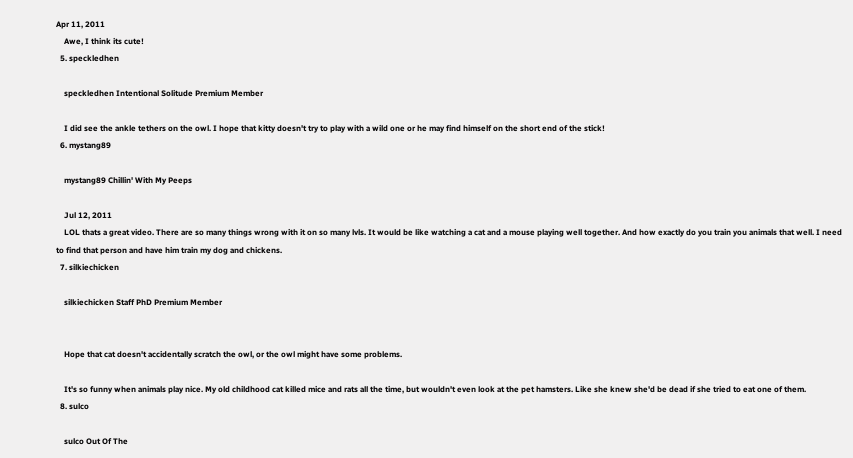Apr 11, 2011
    Awe, I think its cute!
  5. speckledhen

    speckledhen Intentional Solitude Premium Member

    I did see the ankle tethers on the owl. I hope that kitty doesn't try to play with a wild one or he may find himself on the short end of the stick!
  6. mystang89

    mystang89 Chillin' With My Peeps

    Jul 12, 2011
    LOL thats a great video. There are so many things wrong with it on so many lvls. It would be like watching a cat and a mouse playing well together. And how exactly do you train you animals that well. I need to find that person and have him train my dog and chickens.
  7. silkiechicken

    silkiechicken Staff PhD Premium Member


    Hope that cat doesn't accidentally scratch the owl, or the owl might have some problems.

    It's so funny when animals play nice. My old childhood cat killed mice and rats all the time, but wouldn't even look at the pet hamsters. Like she knew she'd be dead if she tried to eat one of them.
  8. sulco

    sulco Out Of The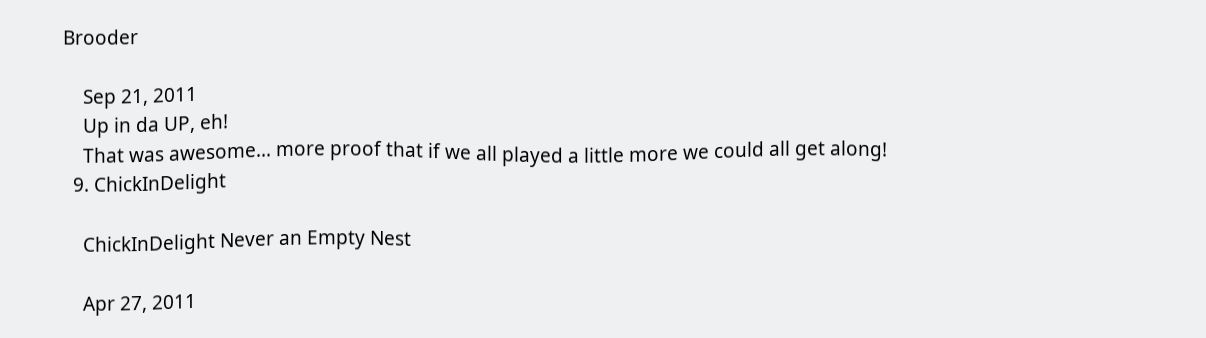Brooder

    Sep 21, 2011
    Up in da UP, eh!
    That was awesome... more proof that if we all played a little more we could all get along!
  9. ChickInDelight

    ChickInDelight Never an Empty Nest

    Apr 27, 2011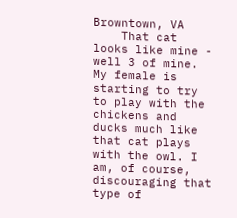Browntown, VA
    That cat looks like mine - well 3 of mine. My female is starting to try to play with the chickens and ducks much like that cat plays with the owl. I am, of course, discouraging that type of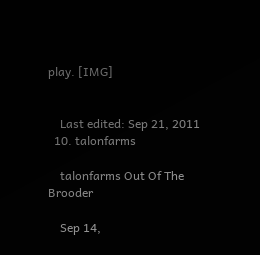play. [IMG]


    Last edited: Sep 21, 2011
  10. talonfarms

    talonfarms Out Of The Brooder

    Sep 14,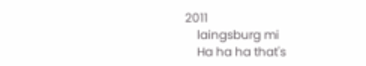2011
    laingsburg mi
    Ha ha ha that's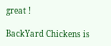great !

BackYard Chickens is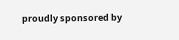proudly sponsored by